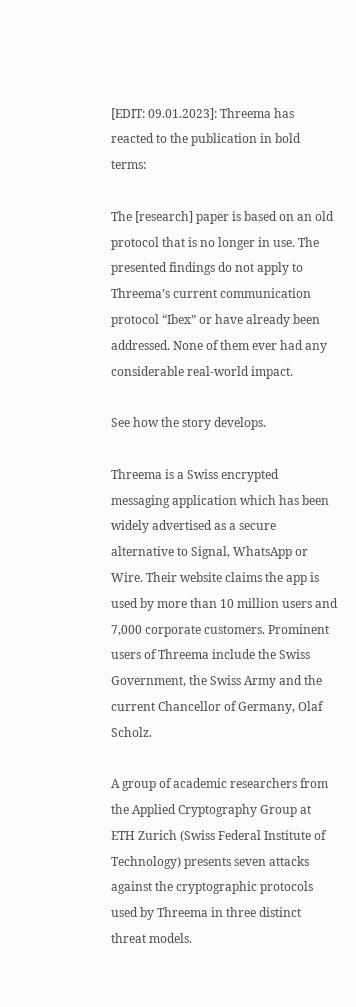[EDIT: 09.01.2023]: Threema has reacted to the publication in bold terms:

The [research] paper is based on an old protocol that is no longer in use. The presented findings do not apply to Threema’s current communication protocol “Ibex” or have already been addressed. None of them ever had any considerable real-world impact.

See how the story develops.

Threema is a Swiss encrypted messaging application which has been widely advertised as a secure alternative to Signal, WhatsApp or Wire. Their website claims the app is used by more than 10 million users and 7,000 corporate customers. Prominent users of Threema include the Swiss Government, the Swiss Army and the current Chancellor of Germany, Olaf Scholz.

A group of academic researchers from the Applied Cryptography Group at ETH Zurich (Swiss Federal Institute of Technology) presents seven attacks against the cryptographic protocols used by Threema in three distinct threat models.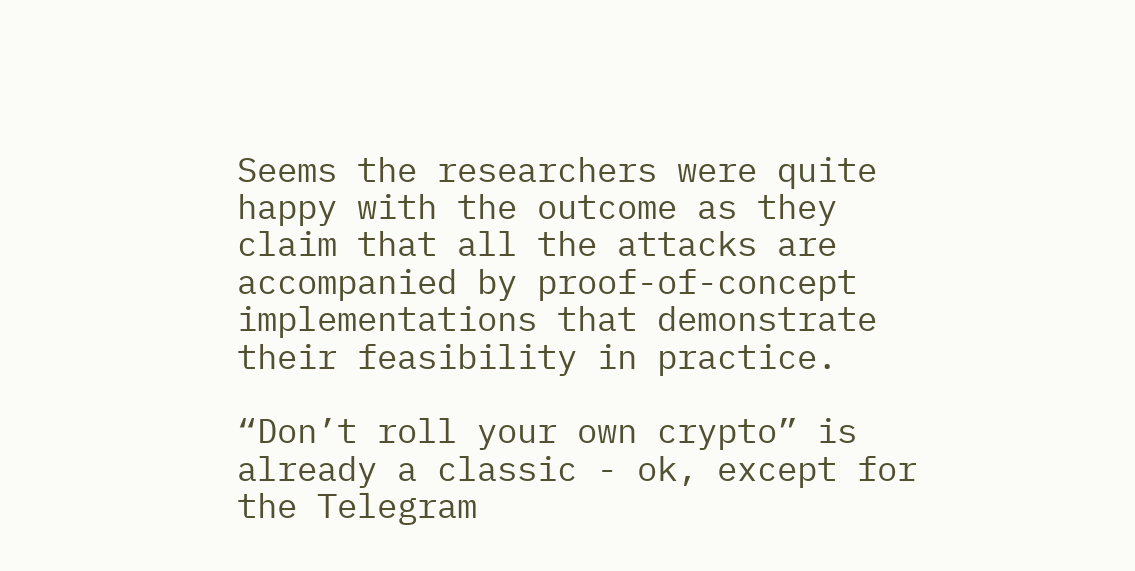Seems the researchers were quite happy with the outcome as they claim that all the attacks are accompanied by proof-of-concept implementations that demonstrate their feasibility in practice.

“Don’t roll your own crypto” is already a classic - ok, except for the Telegram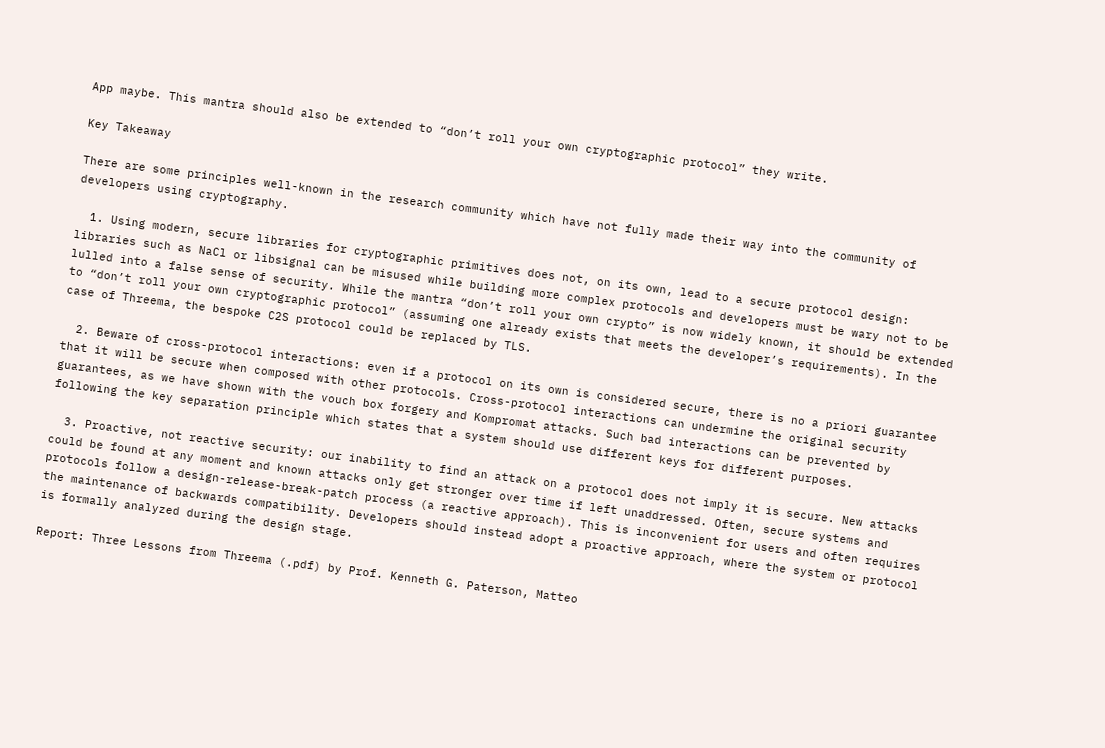App maybe. This mantra should also be extended to “don’t roll your own cryptographic protocol” they write.

Key Takeaway

There are some principles well-known in the research community which have not fully made their way into the community of developers using cryptography.

  1. Using modern, secure libraries for cryptographic primitives does not, on its own, lead to a secure protocol design: libraries such as NaCl or libsignal can be misused while building more complex protocols and developers must be wary not to be lulled into a false sense of security. While the mantra “don’t roll your own crypto” is now widely known, it should be extended to “don’t roll your own cryptographic protocol” (assuming one already exists that meets the developer’s requirements). In the case of Threema, the bespoke C2S protocol could be replaced by TLS.

  2. Beware of cross-protocol interactions: even if a protocol on its own is considered secure, there is no a priori guarantee that it will be secure when composed with other protocols. Cross-protocol interactions can undermine the original security guarantees, as we have shown with the vouch box forgery and Kompromat attacks. Such bad interactions can be prevented by following the key separation principle which states that a system should use different keys for different purposes.

  3. Proactive, not reactive security: our inability to find an attack on a protocol does not imply it is secure. New attacks could be found at any moment and known attacks only get stronger over time if left unaddressed. Often, secure systems and protocols follow a design-release-break-patch process (a reactive approach). This is inconvenient for users and often requires the maintenance of backwards compatibility. Developers should instead adopt a proactive approach, where the system or protocol is formally analyzed during the design stage.

Report: Three Lessons from Threema (.pdf) by Prof. Kenneth G. Paterson, Matteo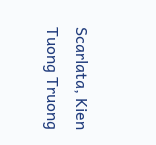Scarlata, Kien Tuong Truong